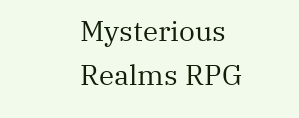Mysterious Realms RPG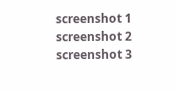screenshot 1
screenshot 2
screenshot 3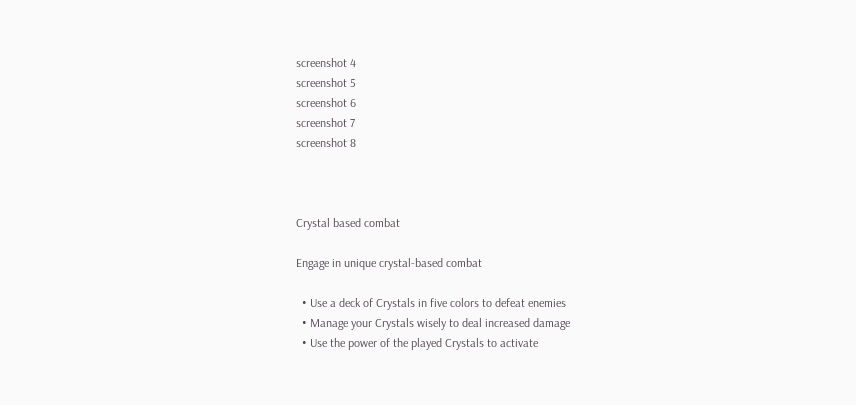screenshot 4
screenshot 5
screenshot 6
screenshot 7
screenshot 8



Crystal based combat

Engage in unique crystal-based combat

  • Use a deck of Crystals in five colors to defeat enemies
  • Manage your Crystals wisely to deal increased damage
  • Use the power of the played Crystals to activate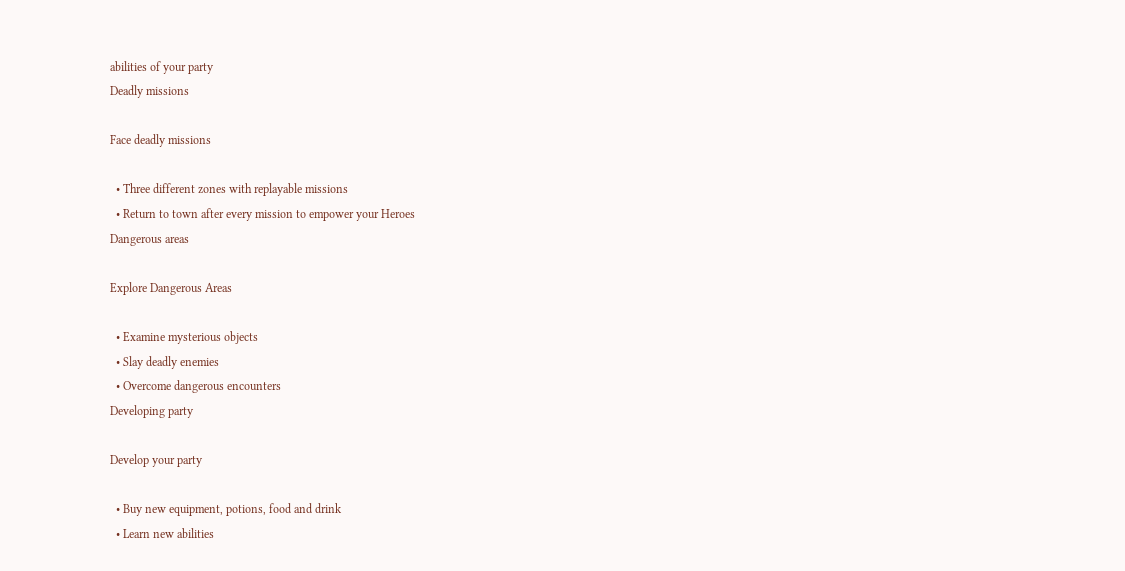abilities of your party
Deadly missions

Face deadly missions

  • Three different zones with replayable missions
  • Return to town after every mission to empower your Heroes
Dangerous areas

Explore Dangerous Areas

  • Examine mysterious objects
  • Slay deadly enemies
  • Overcome dangerous encounters
Developing party

Develop your party

  • Buy new equipment, potions, food and drink
  • Learn new abilities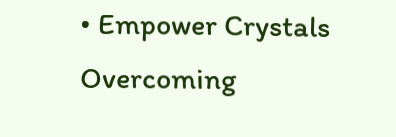• Empower Crystals
Overcoming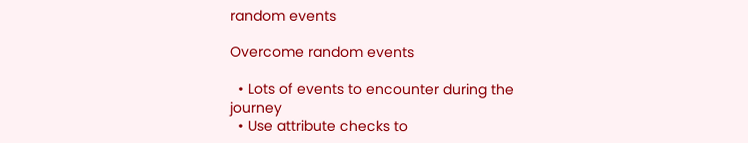random events

Overcome random events

  • Lots of events to encounter during the journey
  • Use attribute checks to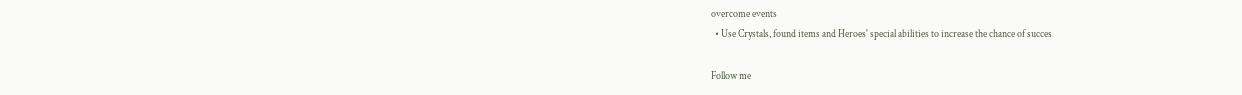overcome events
  • Use Crystals, found items and Heroes' special abilities to increase the chance of succes

Follow me